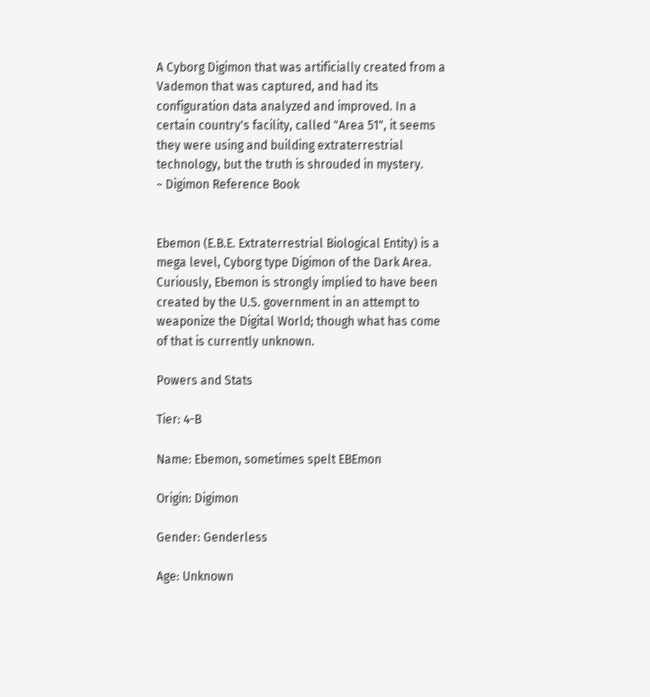A Cyborg Digimon that was artificially created from a Vademon that was captured, and had its configuration data analyzed and improved. In a certain country's facility, called "Area 51", it seems they were using and building extraterrestrial technology, but the truth is shrouded in mystery.
~ Digimon Reference Book


Ebemon (E.B.E. Extraterrestrial Biological Entity) is a mega level, Cyborg type Digimon of the Dark Area. Curiously, Ebemon is strongly implied to have been created by the U.S. government in an attempt to weaponize the Digital World; though what has come of that is currently unknown.

Powers and Stats

Tier: 4-B

Name: Ebemon, sometimes spelt EBEmon

Origin: Digimon

Gender: Genderless

Age: Unknown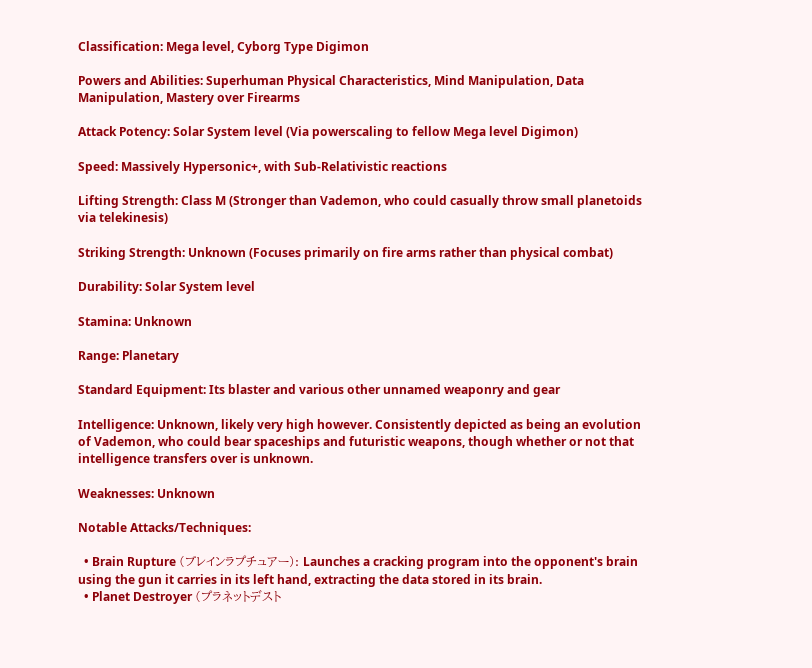Classification: Mega level, Cyborg Type Digimon

Powers and Abilities: Superhuman Physical Characteristics, Mind Manipulation, Data Manipulation, Mastery over Firearms

Attack Potency: Solar System level (Via powerscaling to fellow Mega level Digimon)

Speed: Massively Hypersonic+, with Sub-Relativistic reactions

Lifting Strength: Class M (Stronger than Vademon, who could casually throw small planetoids via telekinesis)

Striking Strength: Unknown (Focuses primarily on fire arms rather than physical combat)

Durability: Solar System level

Stamina: Unknown

Range: Planetary

Standard Equipment: Its blaster and various other unnamed weaponry and gear

Intelligence: Unknown, likely very high however. Consistently depicted as being an evolution of Vademon, who could bear spaceships and futuristic weapons, though whether or not that intelligence transfers over is unknown.

Weaknesses: Unknown

Notable Attacks/Techniques:

  • Brain Rupture (ブレインラプチュアー): Launches a cracking program into the opponent's brain using the gun it carries in its left hand, extracting the data stored in its brain.
  • Planet Destroyer (プラネットデスト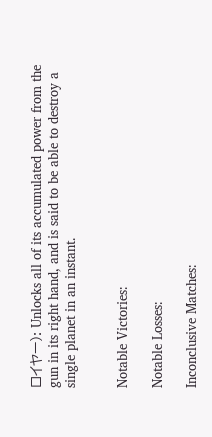ロイヤー): Unlocks all of its accumulated power from the gun in its right hand, and is said to be able to destroy a single planet in an instant.


Notable Victories:

Notable Losses:

Inconclusive Matches: